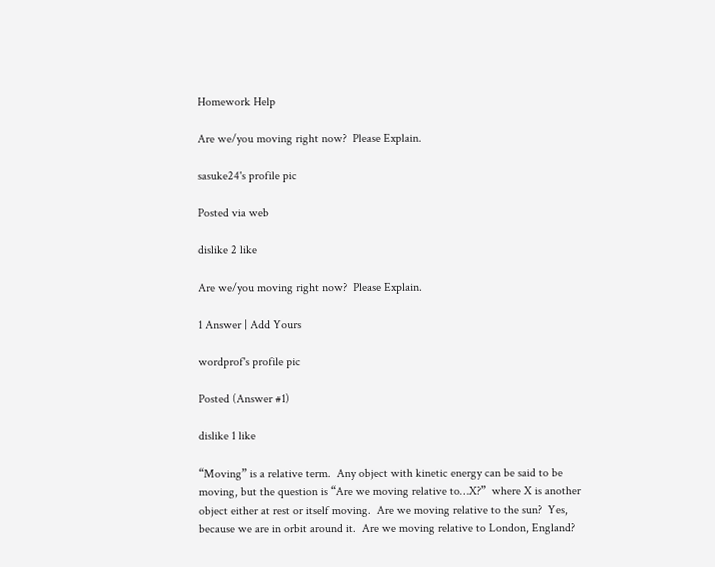Homework Help

Are we/you moving right now?  Please Explain.

sasuke24's profile pic

Posted via web

dislike 2 like

Are we/you moving right now?  Please Explain.

1 Answer | Add Yours

wordprof's profile pic

Posted (Answer #1)

dislike 1 like

“Moving” is a relative term.  Any object with kinetic energy can be said to be moving, but the question is “Are we moving relative to…X?”  where X is another object either at rest or itself moving.  Are we moving relative to the sun?  Yes, because we are in orbit around it.  Are we moving relative to London, England?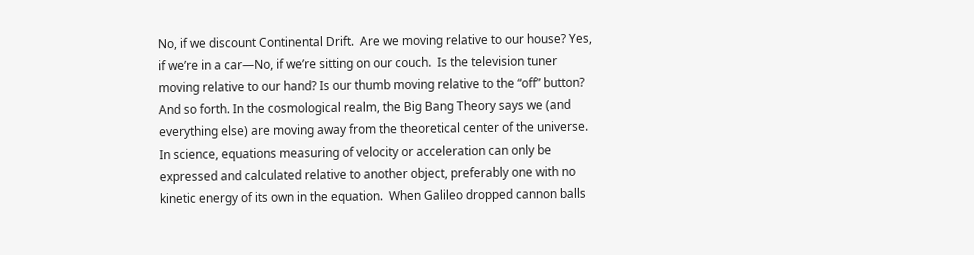No, if we discount Continental Drift.  Are we moving relative to our house? Yes, if we’re in a car—No, if we’re sitting on our couch.  Is the television tuner moving relative to our hand? Is our thumb moving relative to the “off” button?  And so forth. In the cosmological realm, the Big Bang Theory says we (and everything else) are moving away from the theoretical center of the universe.  In science, equations measuring of velocity or acceleration can only be expressed and calculated relative to another object, preferably one with no kinetic energy of its own in the equation.  When Galileo dropped cannon balls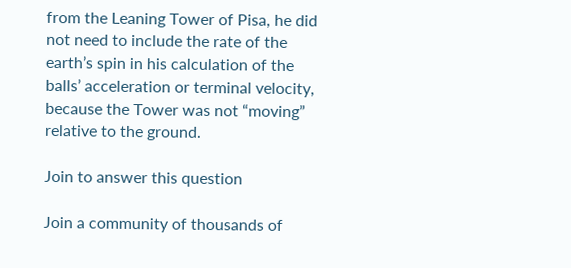from the Leaning Tower of Pisa, he did not need to include the rate of the earth’s spin in his calculation of the balls’ acceleration or terminal velocity, because the Tower was not “moving” relative to the ground.

Join to answer this question

Join a community of thousands of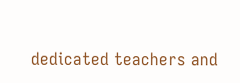dedicated teachers and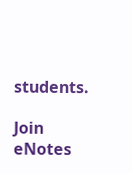students.

Join eNotes